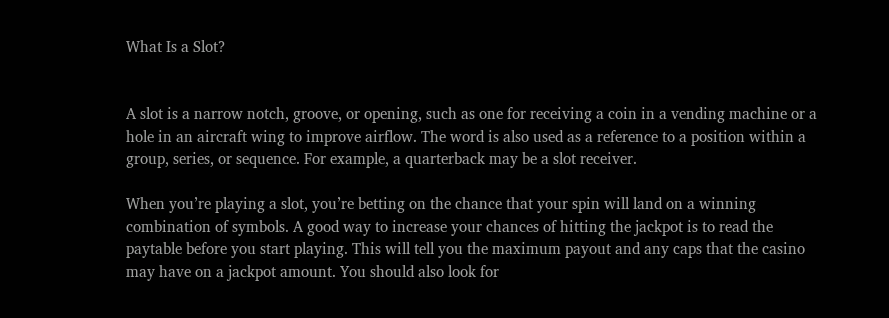What Is a Slot?


A slot is a narrow notch, groove, or opening, such as one for receiving a coin in a vending machine or a hole in an aircraft wing to improve airflow. The word is also used as a reference to a position within a group, series, or sequence. For example, a quarterback may be a slot receiver.

When you’re playing a slot, you’re betting on the chance that your spin will land on a winning combination of symbols. A good way to increase your chances of hitting the jackpot is to read the paytable before you start playing. This will tell you the maximum payout and any caps that the casino may have on a jackpot amount. You should also look for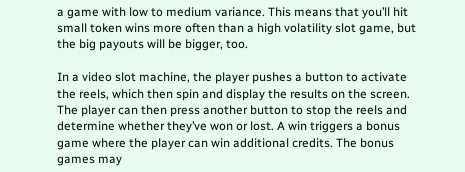a game with low to medium variance. This means that you’ll hit small token wins more often than a high volatility slot game, but the big payouts will be bigger, too.

In a video slot machine, the player pushes a button to activate the reels, which then spin and display the results on the screen. The player can then press another button to stop the reels and determine whether they’ve won or lost. A win triggers a bonus game where the player can win additional credits. The bonus games may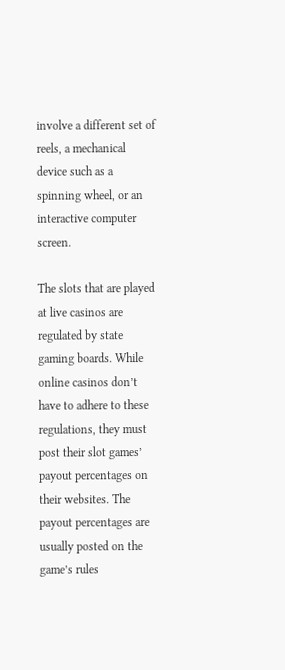involve a different set of reels, a mechanical device such as a spinning wheel, or an interactive computer screen.

The slots that are played at live casinos are regulated by state gaming boards. While online casinos don’t have to adhere to these regulations, they must post their slot games’ payout percentages on their websites. The payout percentages are usually posted on the game’s rules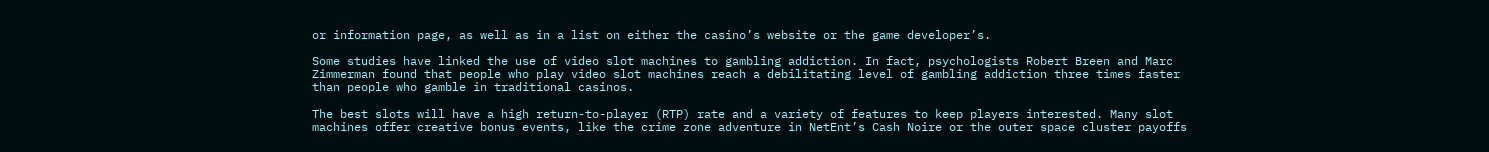or information page, as well as in a list on either the casino’s website or the game developer’s.

Some studies have linked the use of video slot machines to gambling addiction. In fact, psychologists Robert Breen and Marc Zimmerman found that people who play video slot machines reach a debilitating level of gambling addiction three times faster than people who gamble in traditional casinos.

The best slots will have a high return-to-player (RTP) rate and a variety of features to keep players interested. Many slot machines offer creative bonus events, like the crime zone adventure in NetEnt’s Cash Noire or the outer space cluster payoffs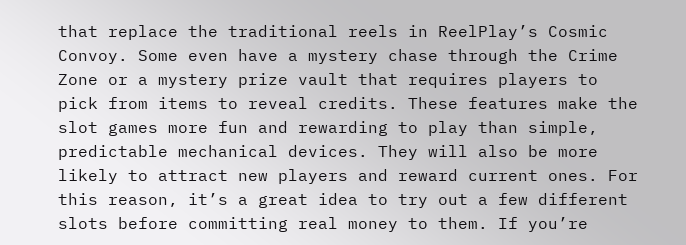that replace the traditional reels in ReelPlay’s Cosmic Convoy. Some even have a mystery chase through the Crime Zone or a mystery prize vault that requires players to pick from items to reveal credits. These features make the slot games more fun and rewarding to play than simple, predictable mechanical devices. They will also be more likely to attract new players and reward current ones. For this reason, it’s a great idea to try out a few different slots before committing real money to them. If you’re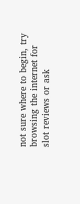not sure where to begin, try browsing the internet for slot reviews or ask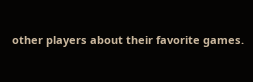other players about their favorite games.